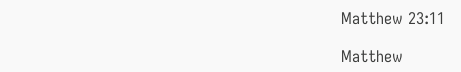Matthew 23:11

Matthew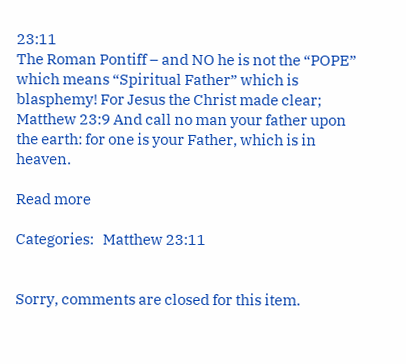23:11
The Roman Pontiff – and NO he is not the “POPE” which means “Spiritual Father” which is blasphemy! For Jesus the Christ made clear; Matthew 23:9 And call no man your father upon the earth: for one is your Father, which is in heaven.

Read more

Categories:   Matthew 23:11


Sorry, comments are closed for this item.